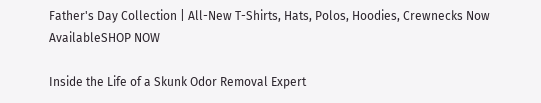Father's Day Collection | All-New T-Shirts, Hats, Polos, Hoodies, Crewnecks Now AvailableSHOP NOW

Inside the Life of a Skunk Odor Removal Expert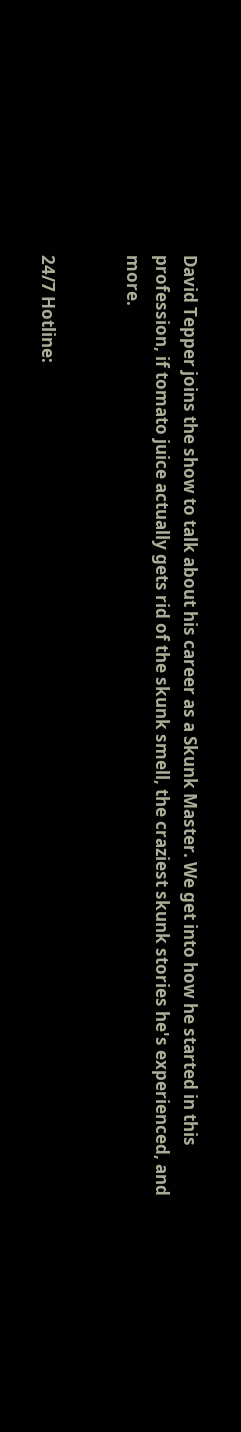David Tepper joins the show to talk about his career as a Skunk Master. We get into how he started in this profession, if tomato juice actually gets rid of the skunk smell, the craziest skunk stories he's experienced, and more.


24/7 Hotline: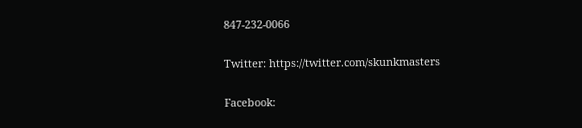847-232-0066

Twitter: https://twitter.com/skunkmasters

Facebook: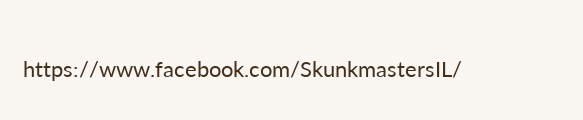https://www.facebook.com/SkunkmastersIL/